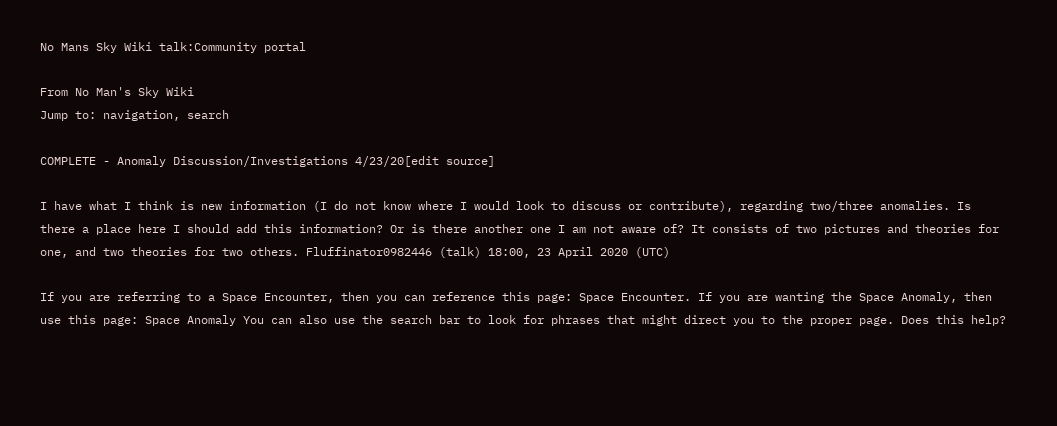No Mans Sky Wiki talk:Community portal

From No Man's Sky Wiki
Jump to: navigation, search

COMPLETE - Anomaly Discussion/Investigations 4/23/20[edit source]

I have what I think is new information (I do not know where I would look to discuss or contribute), regarding two/three anomalies. Is there a place here I should add this information? Or is there another one I am not aware of? It consists of two pictures and theories for one, and two theories for two others. Fluffinator0982446 (talk) 18:00, 23 April 2020 (UTC)

If you are referring to a Space Encounter, then you can reference this page: Space Encounter. If you are wanting the Space Anomaly, then use this page: Space Anomaly You can also use the search bar to look for phrases that might direct you to the proper page. Does this help?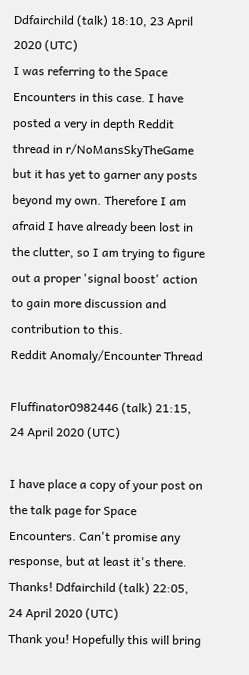Ddfairchild (talk) 18:10, 23 April 2020 (UTC)
I was referring to the Space Encounters in this case. I have posted a very in depth Reddit thread in r/NoMansSkyTheGame but it has yet to garner any posts beyond my own. Therefore I am afraid I have already been lost in the clutter, so I am trying to figure out a proper 'signal boost' action to gain more discussion and contribution to this.
Reddit Anomaly/Encounter Thread

Fluffinator0982446 (talk) 21:15, 24 April 2020 (UTC)

I have place a copy of your post on the talk page for Space Encounters. Can't promise any response, but at least it's there. Thanks! Ddfairchild (talk) 22:05, 24 April 2020 (UTC)
Thank you! Hopefully this will bring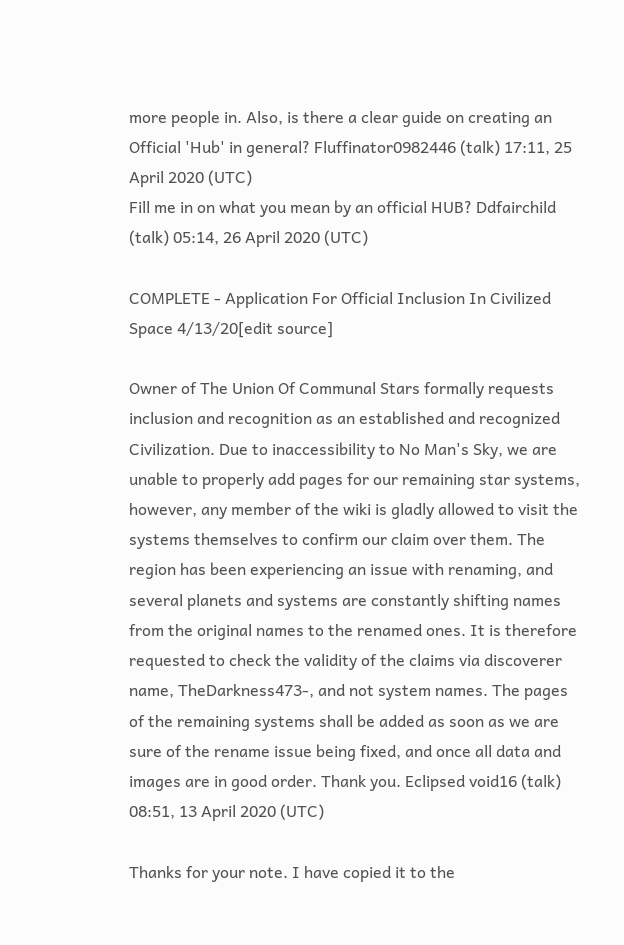more people in. Also, is there a clear guide on creating an Official 'Hub' in general? Fluffinator0982446 (talk) 17:11, 25 April 2020 (UTC)
Fill me in on what you mean by an official HUB? Ddfairchild (talk) 05:14, 26 April 2020 (UTC)

COMPLETE - Application For Official Inclusion In Civilized Space 4/13/20[edit source]

Owner of The Union Of Communal Stars formally requests inclusion and recognition as an established and recognized Civilization. Due to inaccessibility to No Man's Sky, we are unable to properly add pages for our remaining star systems, however, any member of the wiki is gladly allowed to visit the systems themselves to confirm our claim over them. The region has been experiencing an issue with renaming, and several planets and systems are constantly shifting names from the original names to the renamed ones. It is therefore requested to check the validity of the claims via discoverer name, TheDarkness473-, and not system names. The pages of the remaining systems shall be added as soon as we are sure of the rename issue being fixed, and once all data and images are in good order. Thank you. Eclipsed void16 (talk) 08:51, 13 April 2020 (UTC)

Thanks for your note. I have copied it to the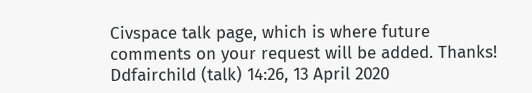Civspace talk page, which is where future comments on your request will be added. Thanks! Ddfairchild (talk) 14:26, 13 April 2020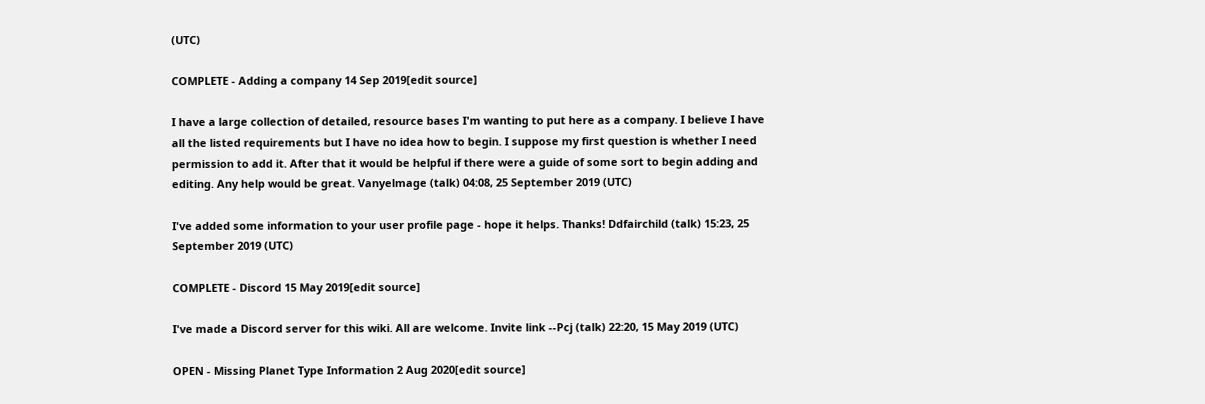(UTC)

COMPLETE - Adding a company 14 Sep 2019[edit source]

I have a large collection of detailed, resource bases I'm wanting to put here as a company. I believe I have all the listed requirements but I have no idea how to begin. I suppose my first question is whether I need permission to add it. After that it would be helpful if there were a guide of some sort to begin adding and editing. Any help would be great. Vanyelmage (talk) 04:08, 25 September 2019 (UTC)

I've added some information to your user profile page - hope it helps. Thanks! Ddfairchild (talk) 15:23, 25 September 2019 (UTC)

COMPLETE - Discord 15 May 2019[edit source]

I've made a Discord server for this wiki. All are welcome. Invite link --Pcj (talk) 22:20, 15 May 2019 (UTC)

OPEN - Missing Planet Type Information 2 Aug 2020[edit source]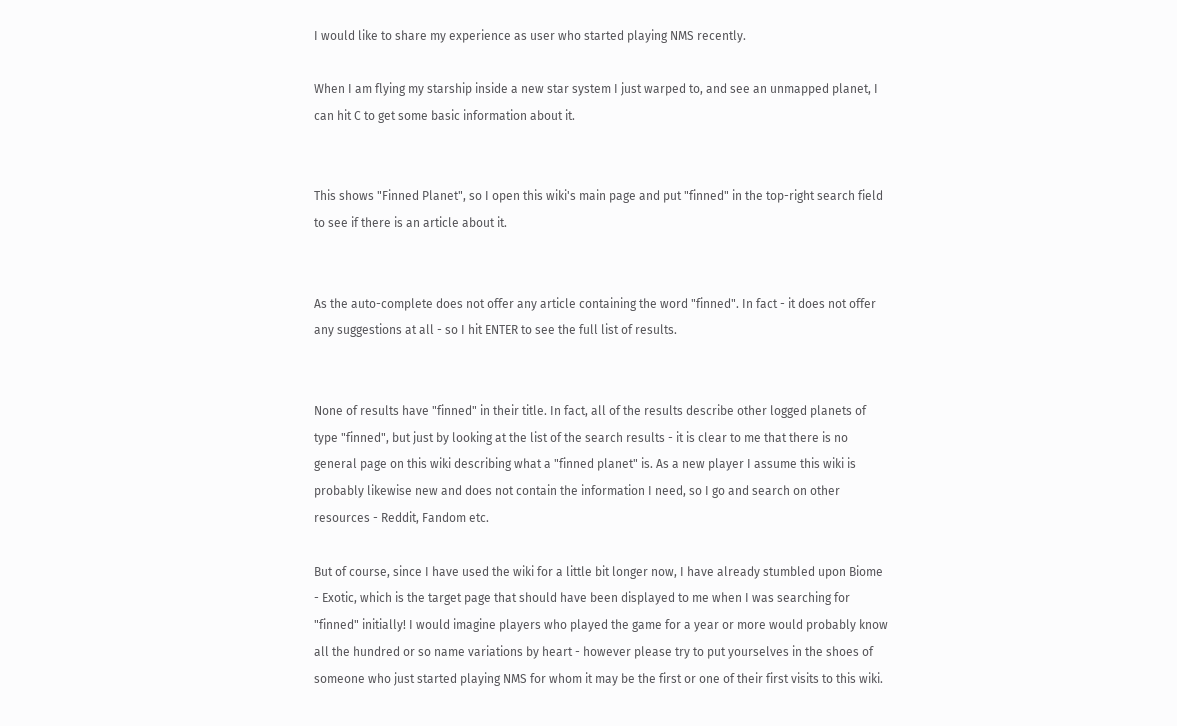I would like to share my experience as user who started playing NMS recently.

When I am flying my starship inside a new star system I just warped to, and see an unmapped planet, I can hit C to get some basic information about it.


This shows "Finned Planet", so I open this wiki's main page and put "finned" in the top-right search field to see if there is an article about it.


As the auto-complete does not offer any article containing the word "finned". In fact - it does not offer any suggestions at all - so I hit ENTER to see the full list of results.


None of results have "finned" in their title. In fact, all of the results describe other logged planets of type "finned", but just by looking at the list of the search results - it is clear to me that there is no general page on this wiki describing what a "finned planet" is. As a new player I assume this wiki is probably likewise new and does not contain the information I need, so I go and search on other resources - Reddit, Fandom etc.

But of course, since I have used the wiki for a little bit longer now, I have already stumbled upon Biome - Exotic, which is the target page that should have been displayed to me when I was searching for "finned" initially! I would imagine players who played the game for a year or more would probably know all the hundred or so name variations by heart - however please try to put yourselves in the shoes of someone who just started playing NMS for whom it may be the first or one of their first visits to this wiki.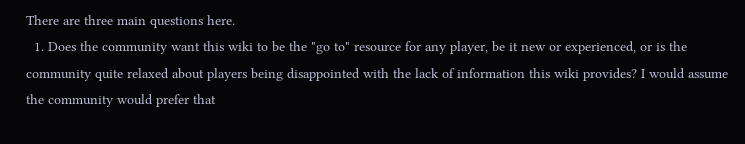There are three main questions here.
  1. Does the community want this wiki to be the "go to" resource for any player, be it new or experienced, or is the community quite relaxed about players being disappointed with the lack of information this wiki provides? I would assume the community would prefer that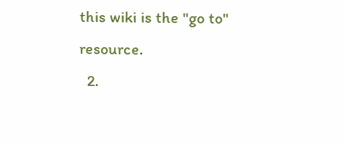this wiki is the "go to" resource.
  2.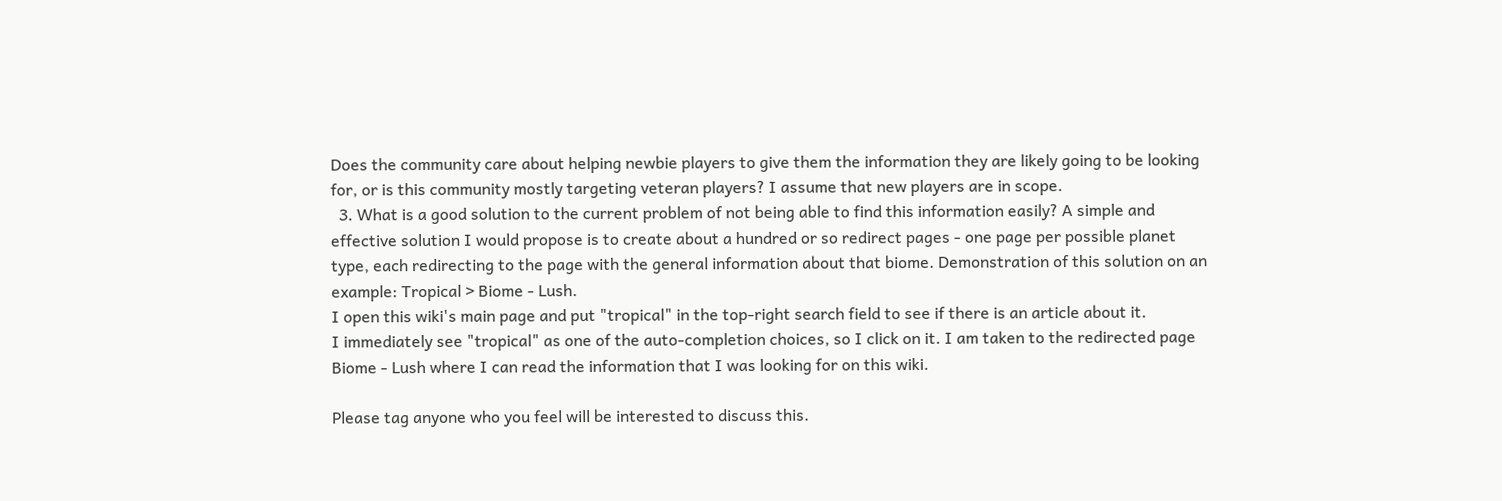Does the community care about helping newbie players to give them the information they are likely going to be looking for, or is this community mostly targeting veteran players? I assume that new players are in scope.
  3. What is a good solution to the current problem of not being able to find this information easily? A simple and effective solution I would propose is to create about a hundred or so redirect pages - one page per possible planet type, each redirecting to the page with the general information about that biome. Demonstration of this solution on an example: Tropical > Biome - Lush.
I open this wiki's main page and put "tropical" in the top-right search field to see if there is an article about it.
I immediately see "tropical" as one of the auto-completion choices, so I click on it. I am taken to the redirected page Biome - Lush where I can read the information that I was looking for on this wiki.

Please tag anyone who you feel will be interested to discuss this.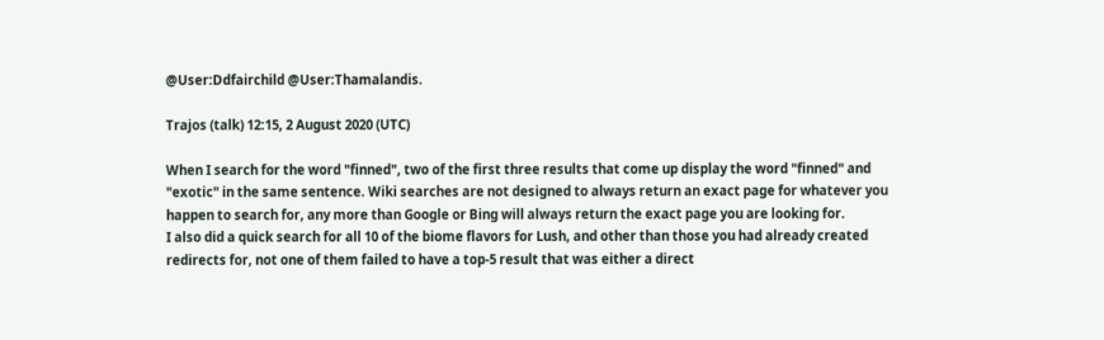@User:Ddfairchild @User:Thamalandis.

Trajos (talk) 12:15, 2 August 2020 (UTC)

When I search for the word "finned", two of the first three results that come up display the word "finned" and "exotic" in the same sentence. Wiki searches are not designed to always return an exact page for whatever you happen to search for, any more than Google or Bing will always return the exact page you are looking for.
I also did a quick search for all 10 of the biome flavors for Lush, and other than those you had already created redirects for, not one of them failed to have a top-5 result that was either a direct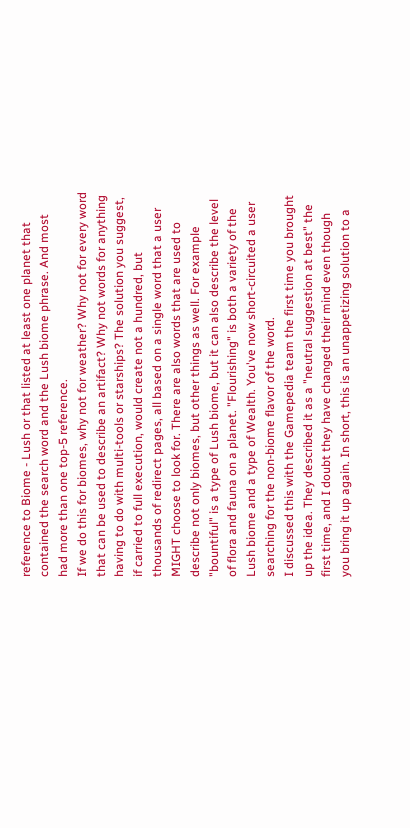reference to Biome - Lush or that listed at least one planet that contained the search word and the Lush biome phrase. And most had more than one top-5 reference.
If we do this for biomes, why not for weather? Why not for every word that can be used to describe an artifact? Why not words for anything having to do with multi-tools or starships? The solution you suggest, if carried to full execution, would create not a hundred, but thousands of redirect pages, all based on a single word that a user MIGHT choose to look for. There are also words that are used to describe not only biomes, but other things as well. For example "bountiful" is a type of Lush biome, but it can also describe the level of flora and fauna on a planet. "Flourishing" is both a variety of the Lush biome and a type of Wealth. You've now short-circuited a user searching for the non-biome flavor of the word.
I discussed this with the Gamepedia team the first time you brought up the idea. They described it as a "neutral suggestion at best" the first time, and I doubt they have changed their mind even though you bring it up again. In short, this is an unappetizing solution to a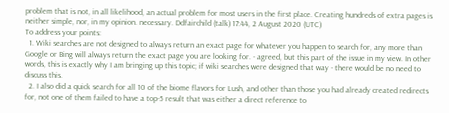problem that is not, in all likelihood, an actual problem for most users in the first place. Creating hundreds of extra pages is neither simple, nor, in my opinion. necessary. Ddfairchild (talk) 17:44, 2 August 2020 (UTC)
To address your points:
  1. Wiki searches are not designed to always return an exact page for whatever you happen to search for, any more than Google or Bing will always return the exact page you are looking for. - agreed, but this part of the issue in my view. In other words, this is exactly why I am bringing up this topic; if wiki searches were designed that way - there would be no need to discuss this.
  2. I also did a quick search for all 10 of the biome flavors for Lush, and other than those you had already created redirects for, not one of them failed to have a top-5 result that was either a direct reference to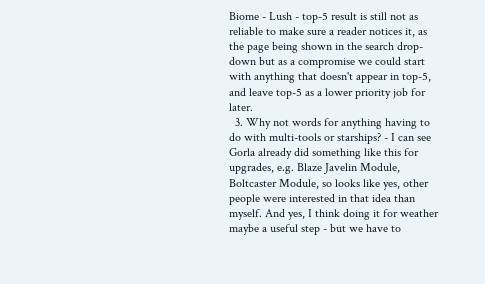Biome - Lush - top-5 result is still not as reliable to make sure a reader notices it, as the page being shown in the search drop-down but as a compromise we could start with anything that doesn't appear in top-5, and leave top-5 as a lower priority job for later.
  3. Why not words for anything having to do with multi-tools or starships? - I can see Gorla already did something like this for upgrades, e.g. Blaze Javelin Module, Boltcaster Module, so looks like yes, other people were interested in that idea than myself. And yes, I think doing it for weather maybe a useful step - but we have to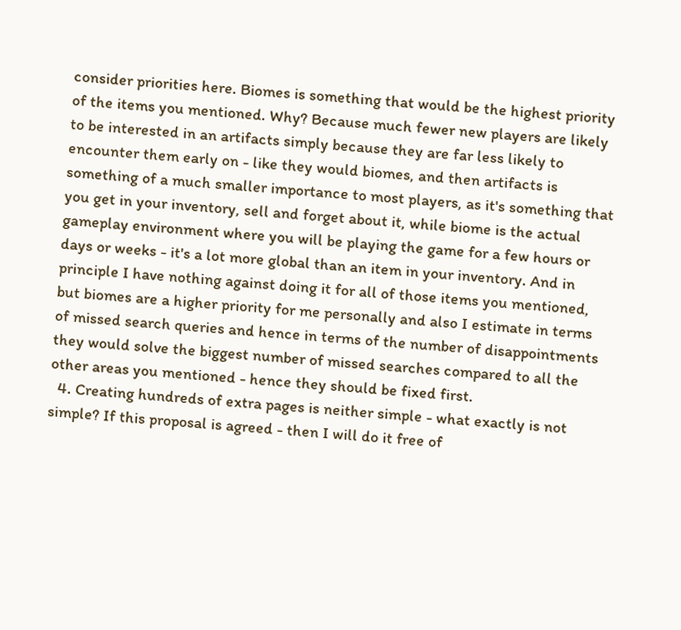consider priorities here. Biomes is something that would be the highest priority of the items you mentioned. Why? Because much fewer new players are likely to be interested in an artifacts simply because they are far less likely to encounter them early on - like they would biomes, and then artifacts is something of a much smaller importance to most players, as it's something that you get in your inventory, sell and forget about it, while biome is the actual gameplay environment where you will be playing the game for a few hours or days or weeks - it's a lot more global than an item in your inventory. And in principle I have nothing against doing it for all of those items you mentioned, but biomes are a higher priority for me personally and also I estimate in terms of missed search queries and hence in terms of the number of disappointments they would solve the biggest number of missed searches compared to all the other areas you mentioned - hence they should be fixed first.
  4. Creating hundreds of extra pages is neither simple - what exactly is not simple? If this proposal is agreed - then I will do it free of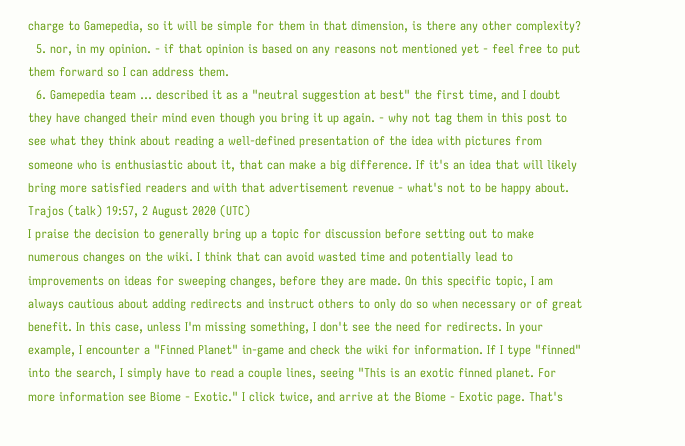charge to Gamepedia, so it will be simple for them in that dimension, is there any other complexity?
  5. nor, in my opinion. - if that opinion is based on any reasons not mentioned yet - feel free to put them forward so I can address them.
  6. Gamepedia team ... described it as a "neutral suggestion at best" the first time, and I doubt they have changed their mind even though you bring it up again. - why not tag them in this post to see what they think about reading a well-defined presentation of the idea with pictures from someone who is enthusiastic about it, that can make a big difference. If it's an idea that will likely bring more satisfied readers and with that advertisement revenue - what's not to be happy about.
Trajos (talk) 19:57, 2 August 2020 (UTC)
I praise the decision to generally bring up a topic for discussion before setting out to make numerous changes on the wiki. I think that can avoid wasted time and potentially lead to improvements on ideas for sweeping changes, before they are made. On this specific topic, I am always cautious about adding redirects and instruct others to only do so when necessary or of great benefit. In this case, unless I'm missing something, I don't see the need for redirects. In your example, I encounter a "Finned Planet" in-game and check the wiki for information. If I type "finned" into the search, I simply have to read a couple lines, seeing "This is an exotic finned planet. For more information see Biome - Exotic." I click twice, and arrive at the Biome - Exotic page. That's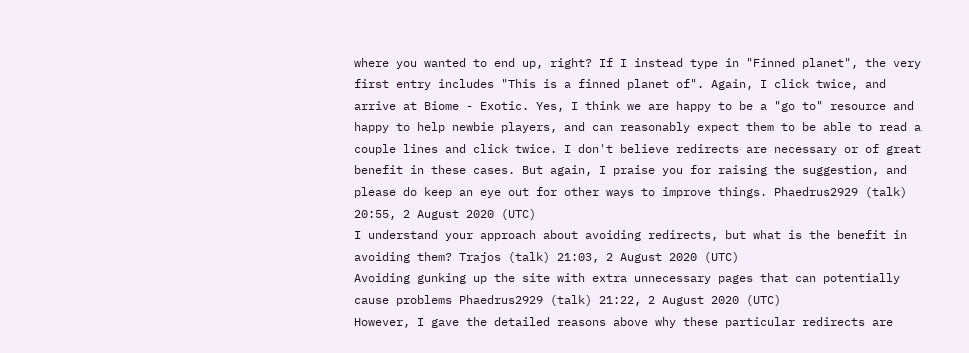where you wanted to end up, right? If I instead type in "Finned planet", the very first entry includes "This is a finned planet of". Again, I click twice, and arrive at Biome - Exotic. Yes, I think we are happy to be a "go to" resource and happy to help newbie players, and can reasonably expect them to be able to read a couple lines and click twice. I don't believe redirects are necessary or of great benefit in these cases. But again, I praise you for raising the suggestion, and please do keep an eye out for other ways to improve things. Phaedrus2929 (talk) 20:55, 2 August 2020 (UTC)
I understand your approach about avoiding redirects, but what is the benefit in avoiding them? Trajos (talk) 21:03, 2 August 2020 (UTC)
Avoiding gunking up the site with extra unnecessary pages that can potentially cause problems Phaedrus2929 (talk) 21:22, 2 August 2020 (UTC)
However, I gave the detailed reasons above why these particular redirects are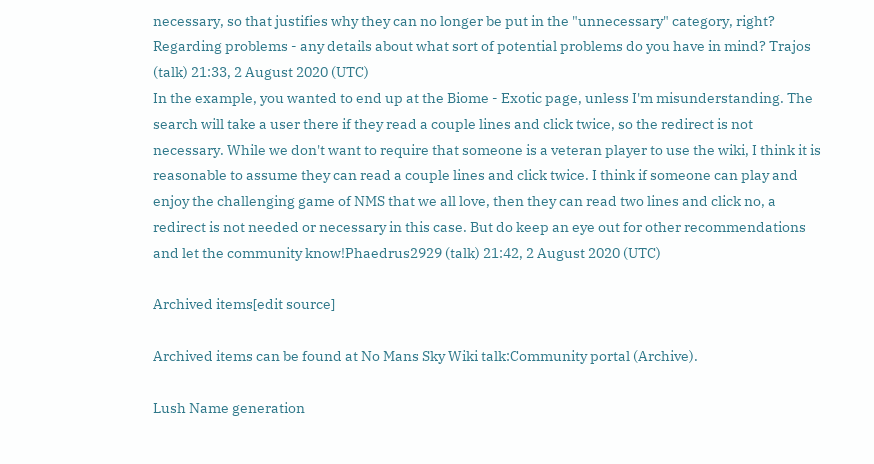necessary, so that justifies why they can no longer be put in the "unnecessary" category, right? Regarding problems - any details about what sort of potential problems do you have in mind? Trajos (talk) 21:33, 2 August 2020 (UTC)
In the example, you wanted to end up at the Biome - Exotic page, unless I'm misunderstanding. The search will take a user there if they read a couple lines and click twice, so the redirect is not necessary. While we don't want to require that someone is a veteran player to use the wiki, I think it is reasonable to assume they can read a couple lines and click twice. I think if someone can play and enjoy the challenging game of NMS that we all love, then they can read two lines and click no, a redirect is not needed or necessary in this case. But do keep an eye out for other recommendations and let the community know!Phaedrus2929 (talk) 21:42, 2 August 2020 (UTC)

Archived items[edit source]

Archived items can be found at No Mans Sky Wiki talk:Community portal (Archive).

Lush Name generation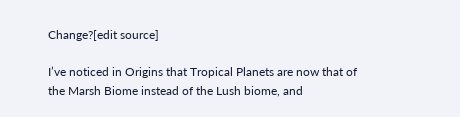Change?[edit source]

I’ve noticed in Origins that Tropical Planets are now that of the Marsh Biome instead of the Lush biome, and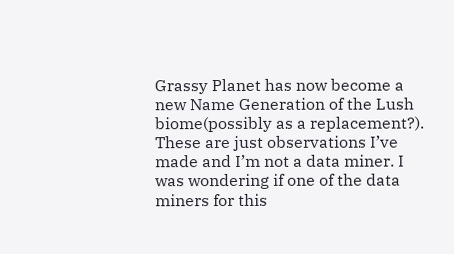Grassy Planet has now become a new Name Generation of the Lush biome(possibly as a replacement?). These are just observations I’ve made and I’m not a data miner. I was wondering if one of the data miners for this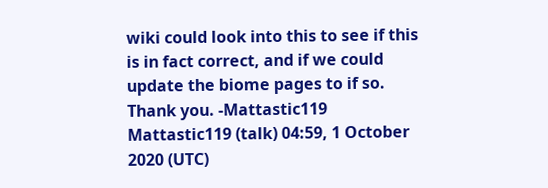wiki could look into this to see if this is in fact correct, and if we could update the biome pages to if so. Thank you. -Mattastic119 Mattastic119 (talk) 04:59, 1 October 2020 (UTC)